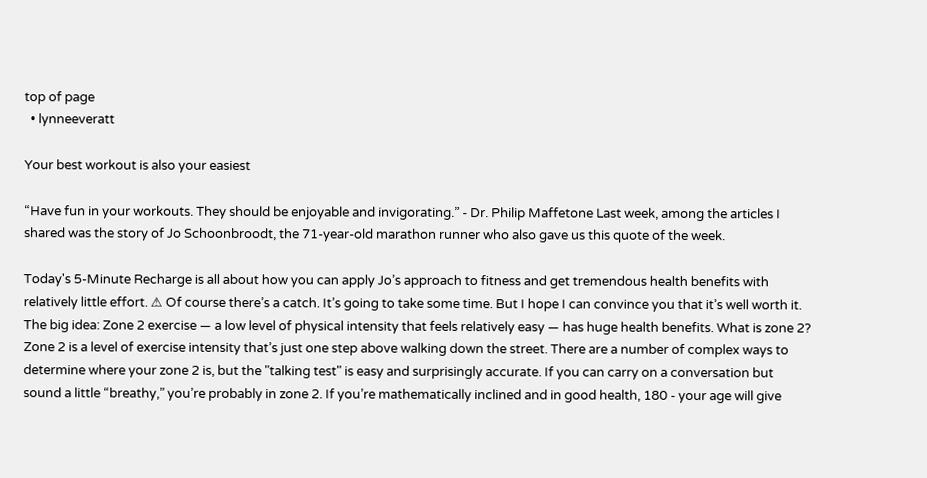top of page
  • lynneeveratt

Your best workout is also your easiest

“Have fun in your workouts. They should be enjoyable and invigorating.” - Dr. Philip Maffetone Last week, among the articles I shared was the story of Jo Schoonbroodt, the 71-year-old marathon runner who also gave us this quote of the week.

Today's 5-Minute Recharge is all about how you can apply Jo’s approach to fitness and get tremendous health benefits with relatively little effort. ⚠ Of course there’s a catch. It’s going to take some time. But I hope I can convince you that it’s well worth it. The big idea: Zone 2 exercise — a low level of physical intensity that feels relatively easy — has huge health benefits. What is zone 2? Zone 2 is a level of exercise intensity that’s just one step above walking down the street. There are a number of complex ways to determine where your zone 2 is, but the "talking test" is easy and surprisingly accurate. If you can carry on a conversation but sound a little “breathy,” you’re probably in zone 2. If you’re mathematically inclined and in good health, 180 - your age will give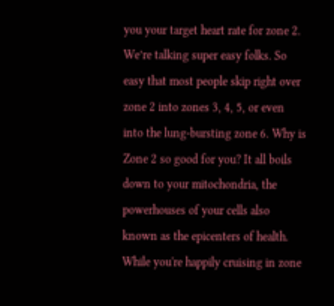you your target heart rate for zone 2. We’re talking super easy folks. So easy that most people skip right over zone 2 into zones 3, 4, 5, or even into the lung-bursting zone 6. Why is Zone 2 so good for you? It all boils down to your mitochondria, the powerhouses of your cells also known as the epicenters of health. While you're happily cruising in zone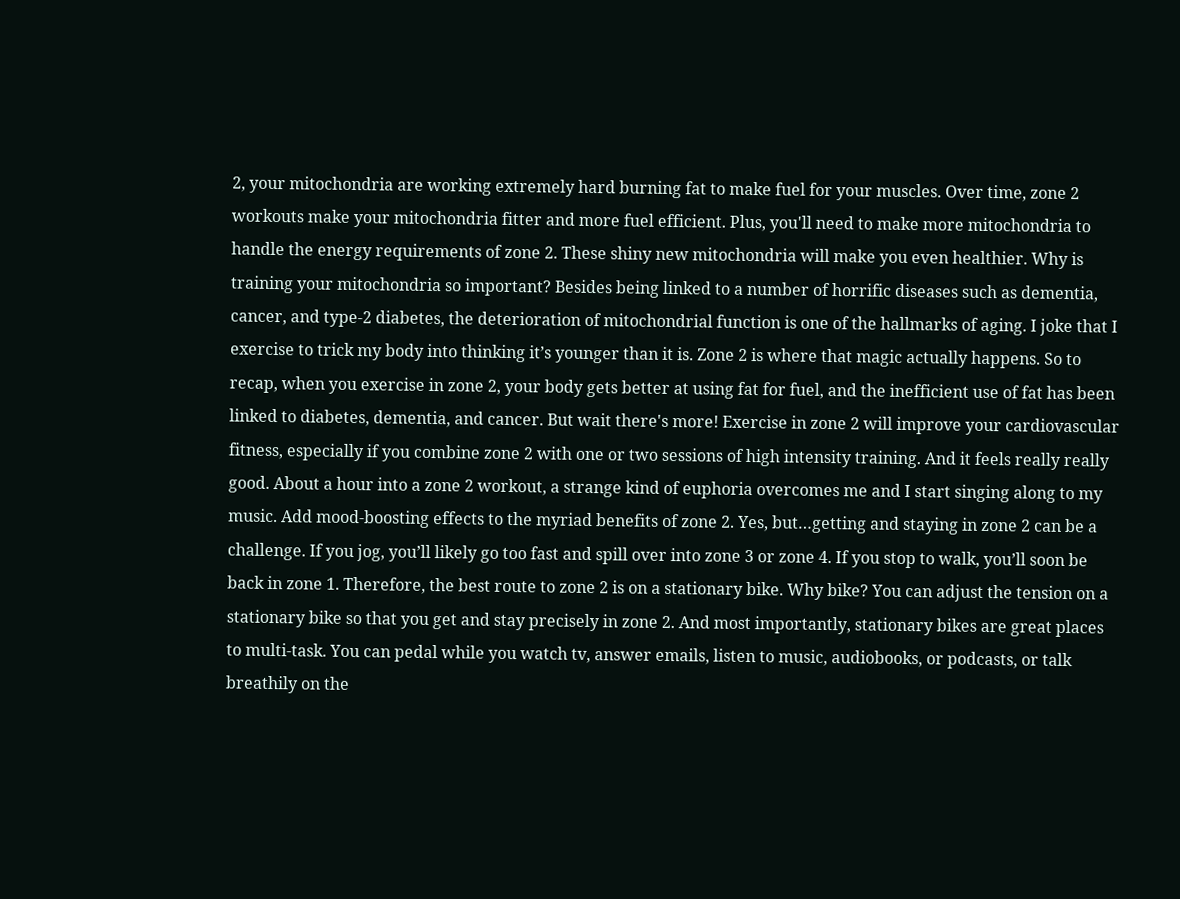2, your mitochondria are working extremely hard burning fat to make fuel for your muscles. Over time, zone 2 workouts make your mitochondria fitter and more fuel efficient. Plus, you'll need to make more mitochondria to handle the energy requirements of zone 2. These shiny new mitochondria will make you even healthier. Why is training your mitochondria so important? Besides being linked to a number of horrific diseases such as dementia, cancer, and type-2 diabetes, the deterioration of mitochondrial function is one of the hallmarks of aging. I joke that I exercise to trick my body into thinking it’s younger than it is. Zone 2 is where that magic actually happens. So to recap, when you exercise in zone 2, your body gets better at using fat for fuel, and the inefficient use of fat has been linked to diabetes, dementia, and cancer. But wait there's more! Exercise in zone 2 will improve your cardiovascular fitness, especially if you combine zone 2 with one or two sessions of high intensity training. And it feels really really good. About a hour into a zone 2 workout, a strange kind of euphoria overcomes me and I start singing along to my music. Add mood-boosting effects to the myriad benefits of zone 2. Yes, but…getting and staying in zone 2 can be a challenge. If you jog, you’ll likely go too fast and spill over into zone 3 or zone 4. If you stop to walk, you’ll soon be back in zone 1. Therefore, the best route to zone 2 is on a stationary bike. Why bike? You can adjust the tension on a stationary bike so that you get and stay precisely in zone 2. And most importantly, stationary bikes are great places to multi-task. You can pedal while you watch tv, answer emails, listen to music, audiobooks, or podcasts, or talk breathily on the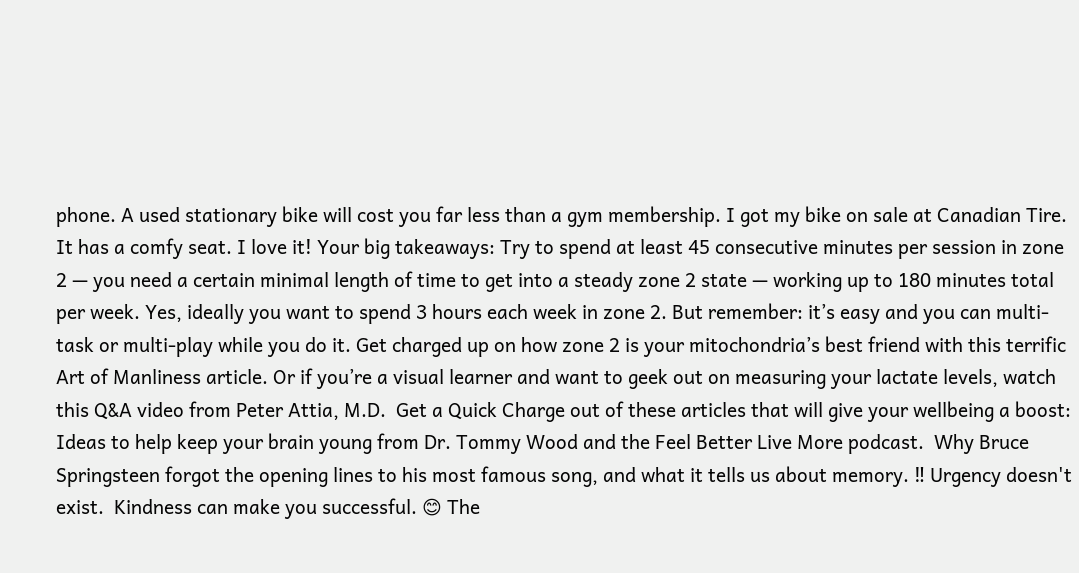phone. A used stationary bike will cost you far less than a gym membership. I got my bike on sale at Canadian Tire. It has a comfy seat. I love it! Your big takeaways: Try to spend at least 45 consecutive minutes per session in zone 2 — you need a certain minimal length of time to get into a steady zone 2 state — working up to 180 minutes total per week. Yes, ideally you want to spend 3 hours each week in zone 2. But remember: it’s easy and you can multi-task or multi-play while you do it. Get charged up on how zone 2 is your mitochondria’s best friend with this terrific Art of Manliness article. Or if you’re a visual learner and want to geek out on measuring your lactate levels, watch this Q&A video from Peter Attia, M.D.  Get a Quick Charge out of these articles that will give your wellbeing a boost:  Ideas to help keep your brain young from Dr. Tommy Wood and the Feel Better Live More podcast.  Why Bruce Springsteen forgot the opening lines to his most famous song, and what it tells us about memory. ‼ Urgency doesn't exist.  Kindness can make you successful. 😊 The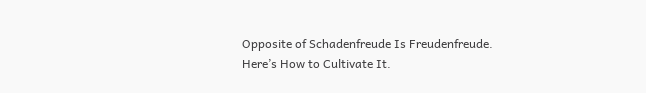Opposite of Schadenfreude Is Freudenfreude. Here’s How to Cultivate It.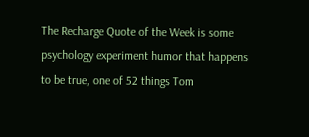The Recharge Quote of the Week is some psychology experiment humor that happens to be true, one of 52 things Tom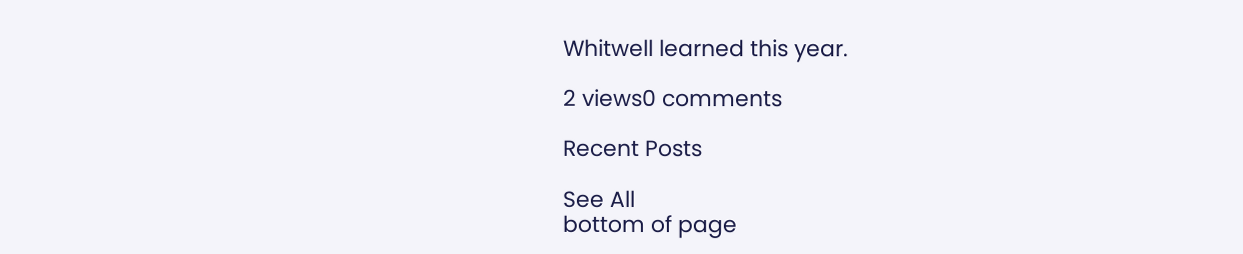Whitwell learned this year.

2 views0 comments

Recent Posts

See All
bottom of page